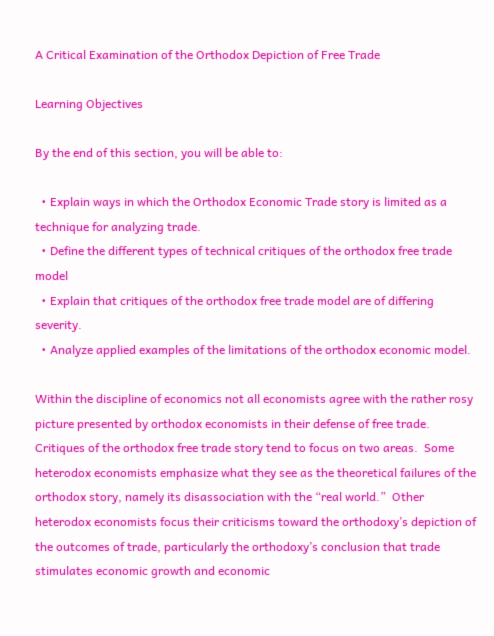A Critical Examination of the Orthodox Depiction of Free Trade

Learning Objectives

By the end of this section, you will be able to:

  • Explain ways in which the Orthodox Economic Trade story is limited as a technique for analyzing trade.
  • Define the different types of technical critiques of the orthodox free trade model
  • Explain that critiques of the orthodox free trade model are of differing severity.
  • Analyze applied examples of the limitations of the orthodox economic model.

Within the discipline of economics not all economists agree with the rather rosy picture presented by orthodox economists in their defense of free trade.  Critiques of the orthodox free trade story tend to focus on two areas.  Some heterodox economists emphasize what they see as the theoretical failures of the orthodox story, namely its disassociation with the “real world.”  Other heterodox economists focus their criticisms toward the orthodoxy’s depiction of the outcomes of trade, particularly the orthodoxy’s conclusion that trade stimulates economic growth and economic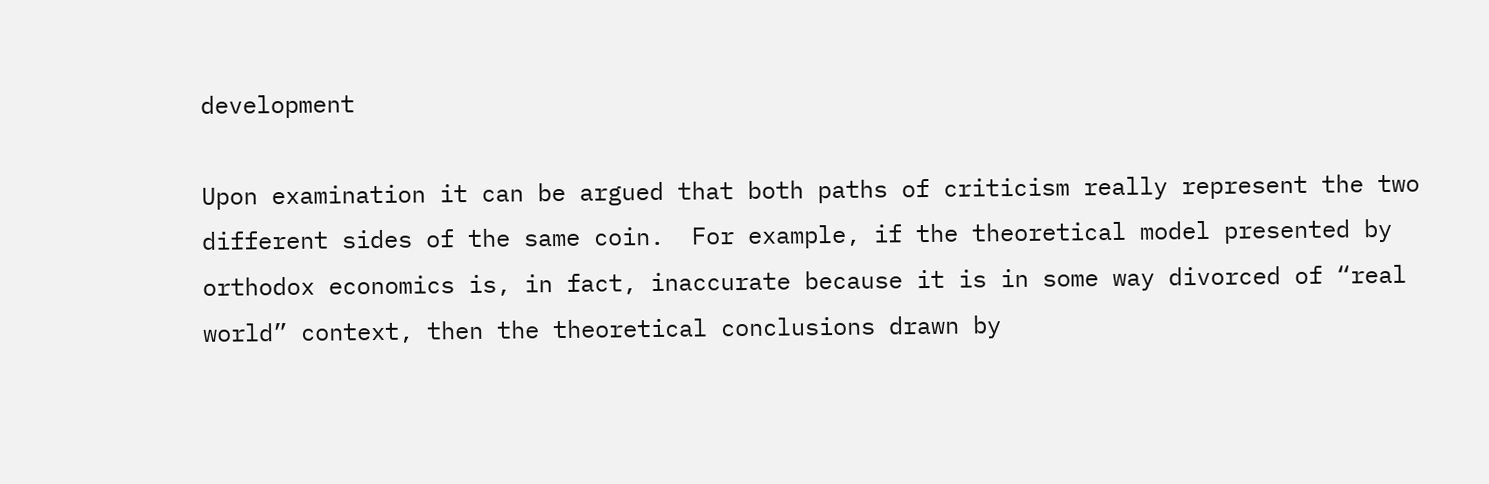development

Upon examination it can be argued that both paths of criticism really represent the two different sides of the same coin.  For example, if the theoretical model presented by orthodox economics is, in fact, inaccurate because it is in some way divorced of “real world” context, then the theoretical conclusions drawn by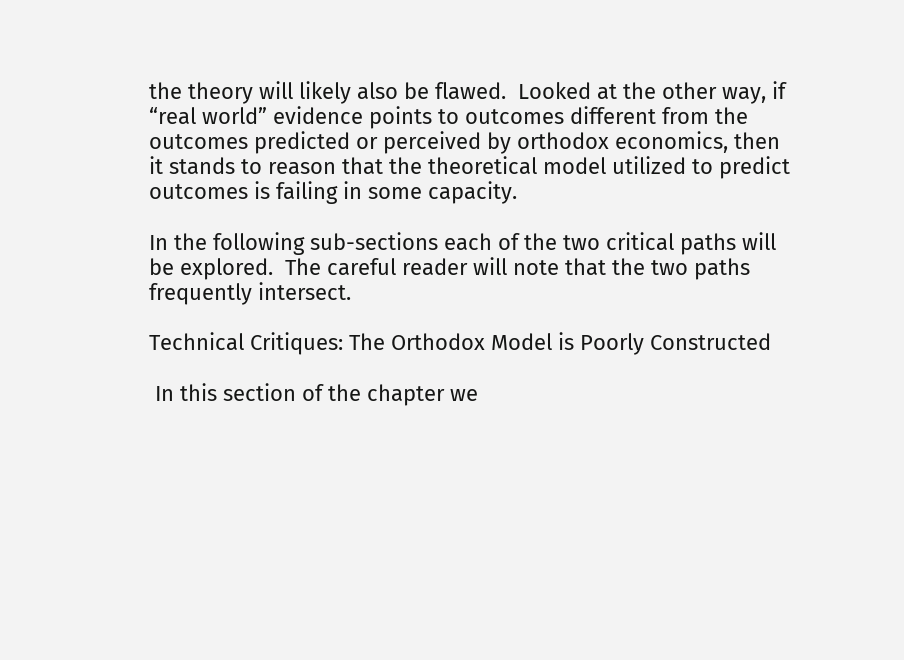the theory will likely also be flawed.  Looked at the other way, if “real world” evidence points to outcomes different from the outcomes predicted or perceived by orthodox economics, then it stands to reason that the theoretical model utilized to predict outcomes is failing in some capacity.

In the following sub-sections each of the two critical paths will be explored.  The careful reader will note that the two paths frequently intersect.

Technical Critiques: The Orthodox Model is Poorly Constructed

 In this section of the chapter we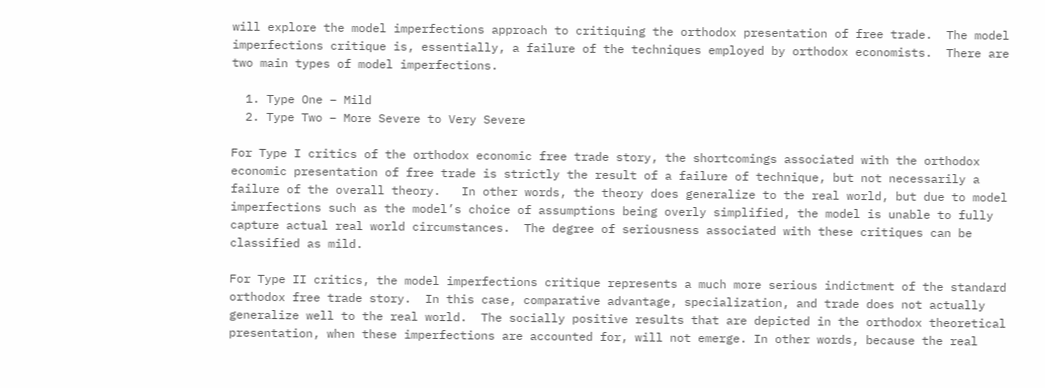will explore the model imperfections approach to critiquing the orthodox presentation of free trade.  The model imperfections critique is, essentially, a failure of the techniques employed by orthodox economists.  There are two main types of model imperfections.

  1. Type One – Mild
  2. Type Two – More Severe to Very Severe

For Type I critics of the orthodox economic free trade story, the shortcomings associated with the orthodox economic presentation of free trade is strictly the result of a failure of technique, but not necessarily a failure of the overall theory.   In other words, the theory does generalize to the real world, but due to model imperfections such as the model’s choice of assumptions being overly simplified, the model is unable to fully capture actual real world circumstances.  The degree of seriousness associated with these critiques can be classified as mild.

For Type II critics, the model imperfections critique represents a much more serious indictment of the standard orthodox free trade story.  In this case, comparative advantage, specialization, and trade does not actually generalize well to the real world.  The socially positive results that are depicted in the orthodox theoretical presentation, when these imperfections are accounted for, will not emerge. In other words, because the real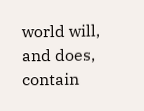world will, and does, contain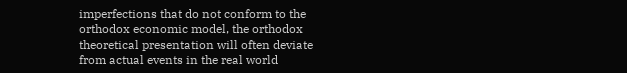imperfections that do not conform to the orthodox economic model, the orthodox theoretical presentation will often deviate from actual events in the real world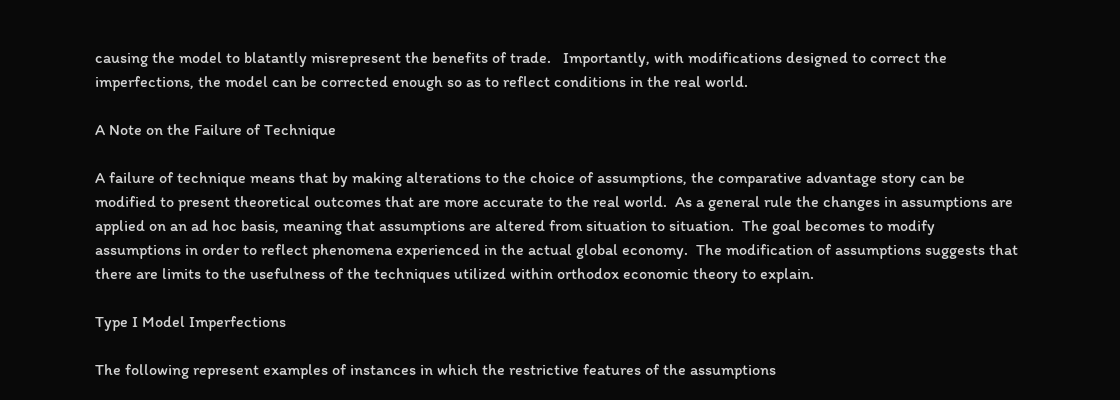causing the model to blatantly misrepresent the benefits of trade.   Importantly, with modifications designed to correct the imperfections, the model can be corrected enough so as to reflect conditions in the real world.

A Note on the Failure of Technique

A failure of technique means that by making alterations to the choice of assumptions, the comparative advantage story can be modified to present theoretical outcomes that are more accurate to the real world.  As a general rule the changes in assumptions are applied on an ad hoc basis, meaning that assumptions are altered from situation to situation.  The goal becomes to modify assumptions in order to reflect phenomena experienced in the actual global economy.  The modification of assumptions suggests that there are limits to the usefulness of the techniques utilized within orthodox economic theory to explain.

Type I Model Imperfections

The following represent examples of instances in which the restrictive features of the assumptions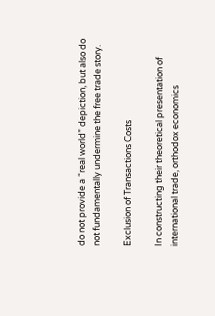do not provide a “real world” depiction, but also do not fundamentally undermine the free trade story.

Exclusion of Transactions Costs

In constructing their theoretical presentation of international trade, orthodox economics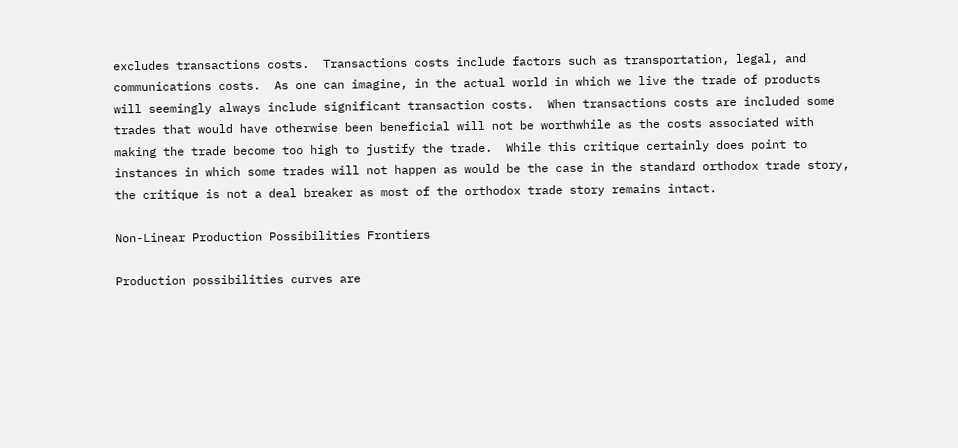excludes transactions costs.  Transactions costs include factors such as transportation, legal, and communications costs.  As one can imagine, in the actual world in which we live the trade of products will seemingly always include significant transaction costs.  When transactions costs are included some trades that would have otherwise been beneficial will not be worthwhile as the costs associated with making the trade become too high to justify the trade.  While this critique certainly does point to instances in which some trades will not happen as would be the case in the standard orthodox trade story, the critique is not a deal breaker as most of the orthodox trade story remains intact.

Non-Linear Production Possibilities Frontiers

Production possibilities curves are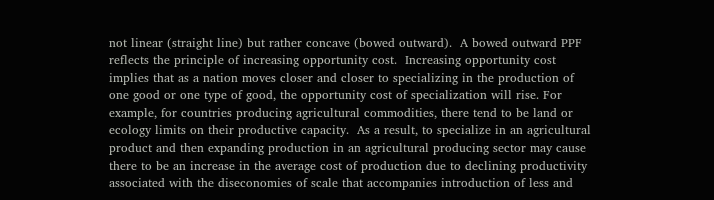not linear (straight line) but rather concave (bowed outward).  A bowed outward PPF reflects the principle of increasing opportunity cost.  Increasing opportunity cost implies that as a nation moves closer and closer to specializing in the production of one good or one type of good, the opportunity cost of specialization will rise. For example, for countries producing agricultural commodities, there tend to be land or ecology limits on their productive capacity.  As a result, to specialize in an agricultural product and then expanding production in an agricultural producing sector may cause there to be an increase in the average cost of production due to declining productivity associated with the diseconomies of scale that accompanies introduction of less and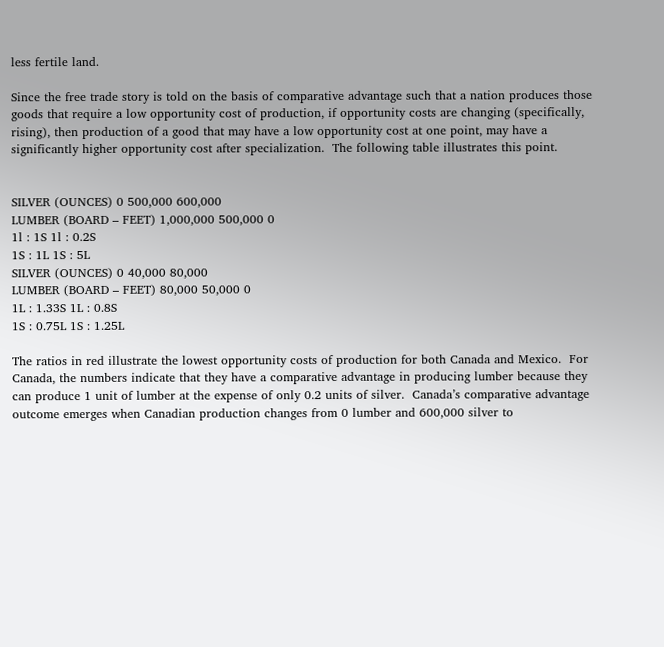less fertile land.

Since the free trade story is told on the basis of comparative advantage such that a nation produces those goods that require a low opportunity cost of production, if opportunity costs are changing (specifically, rising), then production of a good that may have a low opportunity cost at one point, may have a significantly higher opportunity cost after specialization.  The following table illustrates this point.


SILVER (OUNCES) 0 500,000 600,000
LUMBER (BOARD – FEET) 1,000,000 500,000 0
1l : 1S 1l : 0.2S
1S : 1L 1S : 5L
SILVER (OUNCES) 0 40,000 80,000
LUMBER (BOARD – FEET) 80,000 50,000 0
1L : 1.33S 1L : 0.8S
1S : 0.75L 1S : 1.25L

The ratios in red illustrate the lowest opportunity costs of production for both Canada and Mexico.  For Canada, the numbers indicate that they have a comparative advantage in producing lumber because they can produce 1 unit of lumber at the expense of only 0.2 units of silver.  Canada’s comparative advantage outcome emerges when Canadian production changes from 0 lumber and 600,000 silver to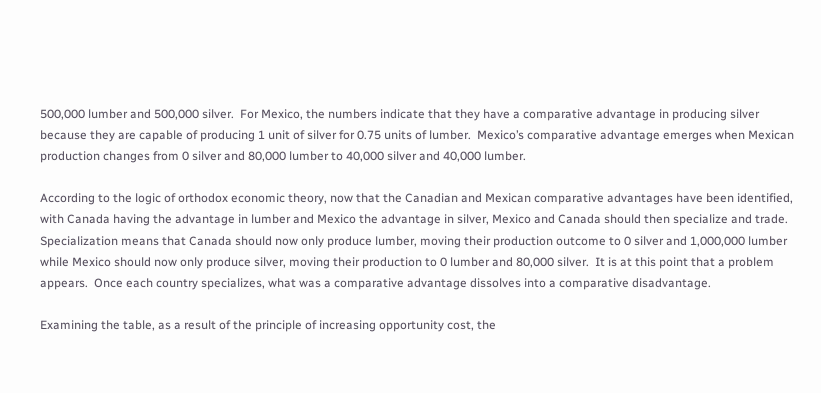500,000 lumber and 500,000 silver.  For Mexico, the numbers indicate that they have a comparative advantage in producing silver because they are capable of producing 1 unit of silver for 0.75 units of lumber.  Mexico’s comparative advantage emerges when Mexican production changes from 0 silver and 80,000 lumber to 40,000 silver and 40,000 lumber.

According to the logic of orthodox economic theory, now that the Canadian and Mexican comparative advantages have been identified, with Canada having the advantage in lumber and Mexico the advantage in silver, Mexico and Canada should then specialize and trade.  Specialization means that Canada should now only produce lumber, moving their production outcome to 0 silver and 1,000,000 lumber while Mexico should now only produce silver, moving their production to 0 lumber and 80,000 silver.  It is at this point that a problem appears.  Once each country specializes, what was a comparative advantage dissolves into a comparative disadvantage.

Examining the table, as a result of the principle of increasing opportunity cost, the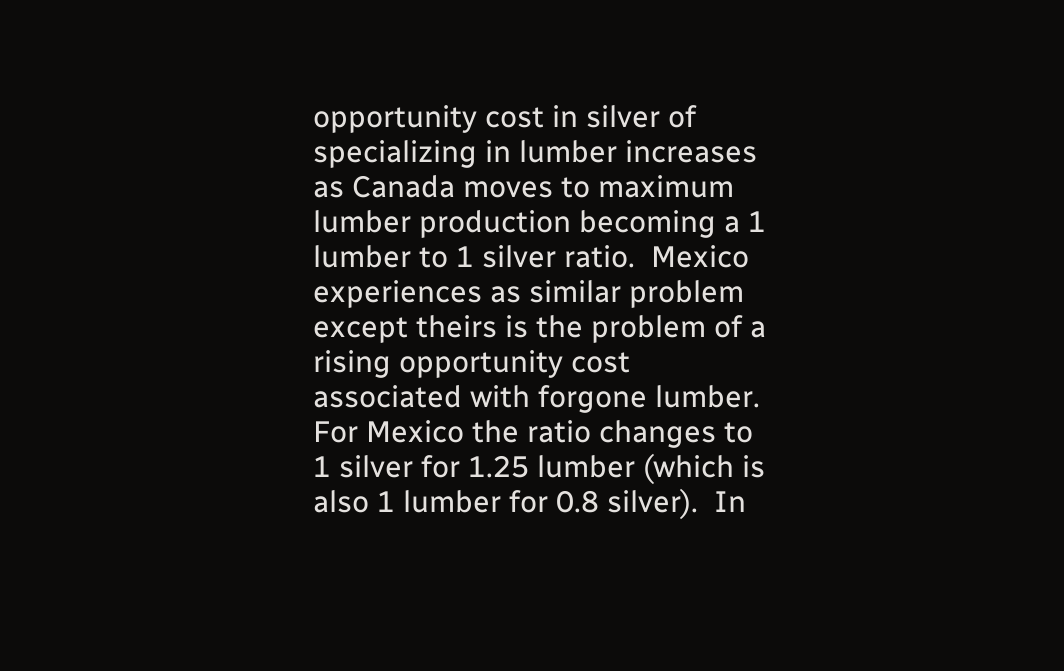opportunity cost in silver of specializing in lumber increases as Canada moves to maximum lumber production becoming a 1 lumber to 1 silver ratio.  Mexico experiences as similar problem except theirs is the problem of a rising opportunity cost associated with forgone lumber.  For Mexico the ratio changes to 1 silver for 1.25 lumber (which is also 1 lumber for 0.8 silver).  In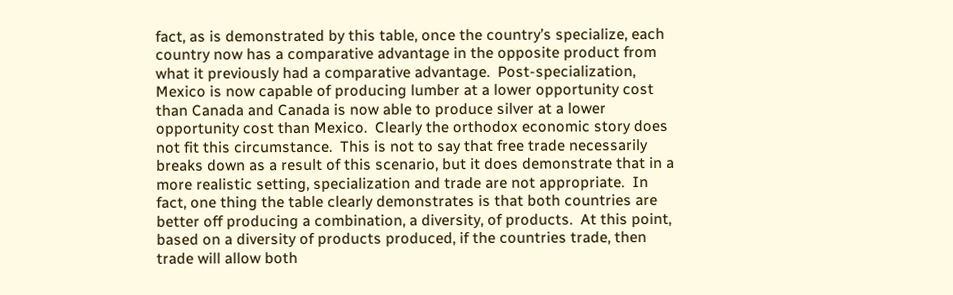fact, as is demonstrated by this table, once the country’s specialize, each country now has a comparative advantage in the opposite product from what it previously had a comparative advantage.  Post-specialization, Mexico is now capable of producing lumber at a lower opportunity cost than Canada and Canada is now able to produce silver at a lower opportunity cost than Mexico.  Clearly the orthodox economic story does not fit this circumstance.  This is not to say that free trade necessarily breaks down as a result of this scenario, but it does demonstrate that in a more realistic setting, specialization and trade are not appropriate.  In fact, one thing the table clearly demonstrates is that both countries are better off producing a combination, a diversity, of products.  At this point, based on a diversity of products produced, if the countries trade, then trade will allow both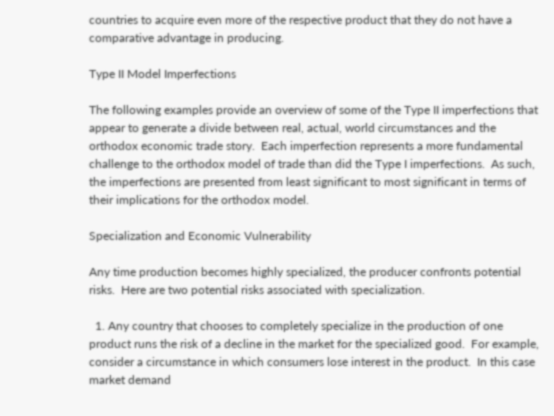countries to acquire even more of the respective product that they do not have a comparative advantage in producing.

Type II Model Imperfections

The following examples provide an overview of some of the Type II imperfections that appear to generate a divide between real, actual, world circumstances and the orthodox economic trade story.  Each imperfection represents a more fundamental challenge to the orthodox model of trade than did the Type I imperfections.  As such, the imperfections are presented from least significant to most significant in terms of their implications for the orthodox model.

Specialization and Economic Vulnerability

Any time production becomes highly specialized, the producer confronts potential risks.  Here are two potential risks associated with specialization.

  1. Any country that chooses to completely specialize in the production of one product runs the risk of a decline in the market for the specialized good.  For example, consider a circumstance in which consumers lose interest in the product.  In this case market demand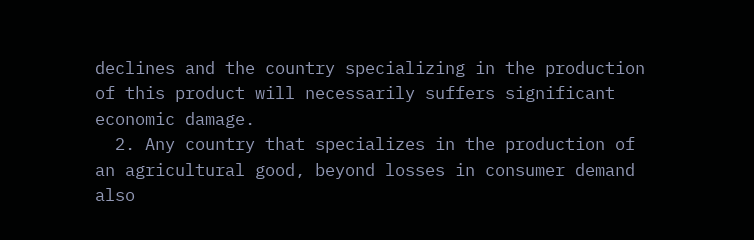declines and the country specializing in the production of this product will necessarily suffers significant economic damage.
  2. Any country that specializes in the production of an agricultural good, beyond losses in consumer demand also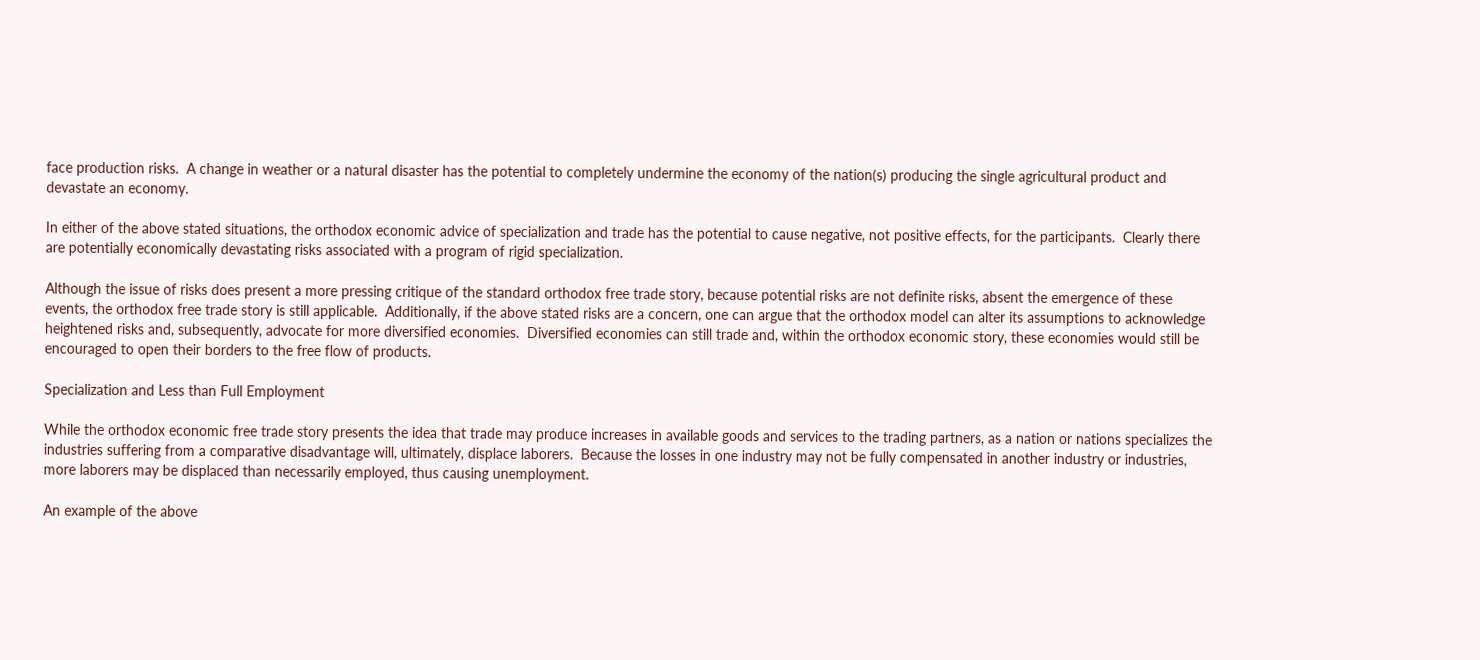face production risks.  A change in weather or a natural disaster has the potential to completely undermine the economy of the nation(s) producing the single agricultural product and devastate an economy.

In either of the above stated situations, the orthodox economic advice of specialization and trade has the potential to cause negative, not positive effects, for the participants.  Clearly there are potentially economically devastating risks associated with a program of rigid specialization.

Although the issue of risks does present a more pressing critique of the standard orthodox free trade story, because potential risks are not definite risks, absent the emergence of these events, the orthodox free trade story is still applicable.  Additionally, if the above stated risks are a concern, one can argue that the orthodox model can alter its assumptions to acknowledge heightened risks and, subsequently, advocate for more diversified economies.  Diversified economies can still trade and, within the orthodox economic story, these economies would still be encouraged to open their borders to the free flow of products.

Specialization and Less than Full Employment

While the orthodox economic free trade story presents the idea that trade may produce increases in available goods and services to the trading partners, as a nation or nations specializes the industries suffering from a comparative disadvantage will, ultimately, displace laborers.  Because the losses in one industry may not be fully compensated in another industry or industries, more laborers may be displaced than necessarily employed, thus causing unemployment.

An example of the above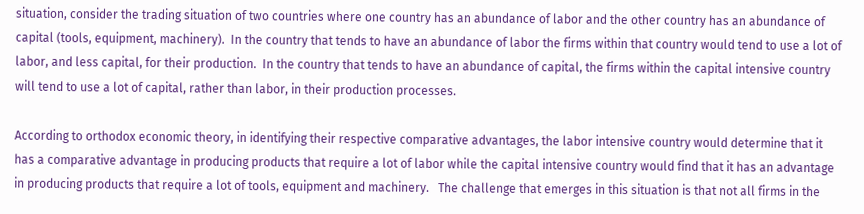situation, consider the trading situation of two countries where one country has an abundance of labor and the other country has an abundance of capital (tools, equipment, machinery).  In the country that tends to have an abundance of labor the firms within that country would tend to use a lot of labor, and less capital, for their production.  In the country that tends to have an abundance of capital, the firms within the capital intensive country will tend to use a lot of capital, rather than labor, in their production processes.

According to orthodox economic theory, in identifying their respective comparative advantages, the labor intensive country would determine that it has a comparative advantage in producing products that require a lot of labor while the capital intensive country would find that it has an advantage in producing products that require a lot of tools, equipment and machinery.   The challenge that emerges in this situation is that not all firms in the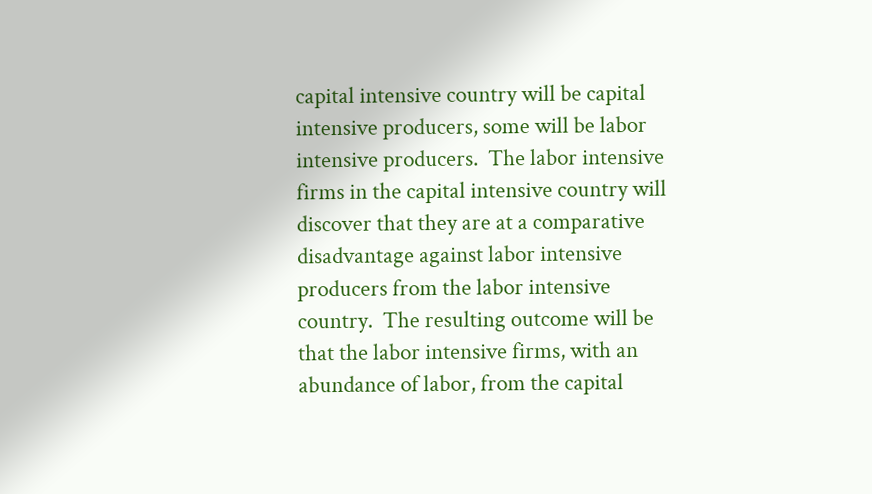capital intensive country will be capital intensive producers, some will be labor intensive producers.  The labor intensive firms in the capital intensive country will discover that they are at a comparative disadvantage against labor intensive producers from the labor intensive country.  The resulting outcome will be that the labor intensive firms, with an abundance of labor, from the capital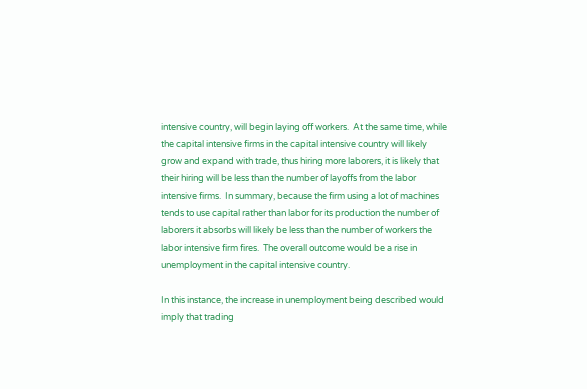intensive country, will begin laying off workers.  At the same time, while the capital intensive firms in the capital intensive country will likely grow and expand with trade, thus hiring more laborers, it is likely that their hiring will be less than the number of layoffs from the labor intensive firms.  In summary, because the firm using a lot of machines tends to use capital rather than labor for its production the number of laborers it absorbs will likely be less than the number of workers the labor intensive firm fires.  The overall outcome would be a rise in unemployment in the capital intensive country.

In this instance, the increase in unemployment being described would imply that trading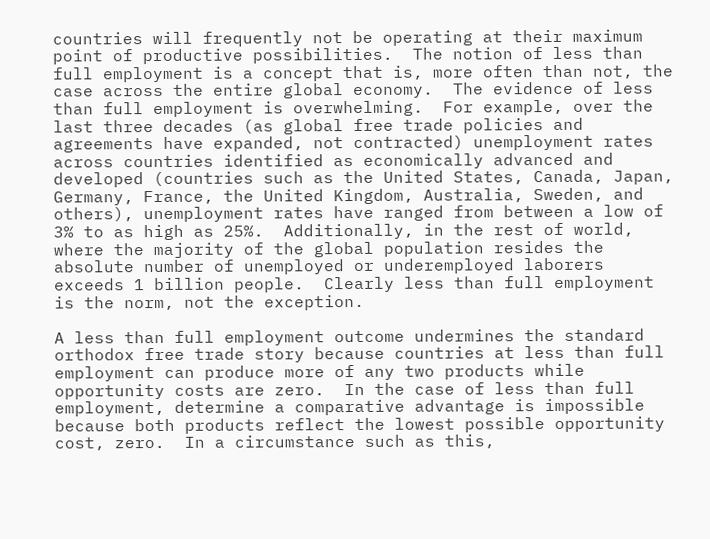countries will frequently not be operating at their maximum point of productive possibilities.  The notion of less than full employment is a concept that is, more often than not, the case across the entire global economy.  The evidence of less than full employment is overwhelming.  For example, over the last three decades (as global free trade policies and agreements have expanded, not contracted) unemployment rates across countries identified as economically advanced and developed (countries such as the United States, Canada, Japan, Germany, France, the United Kingdom, Australia, Sweden, and others), unemployment rates have ranged from between a low of 3% to as high as 25%.  Additionally, in the rest of world, where the majority of the global population resides the absolute number of unemployed or underemployed laborers exceeds 1 billion people.  Clearly less than full employment is the norm, not the exception.

A less than full employment outcome undermines the standard orthodox free trade story because countries at less than full employment can produce more of any two products while opportunity costs are zero.  In the case of less than full employment, determine a comparative advantage is impossible because both products reflect the lowest possible opportunity cost, zero.  In a circumstance such as this,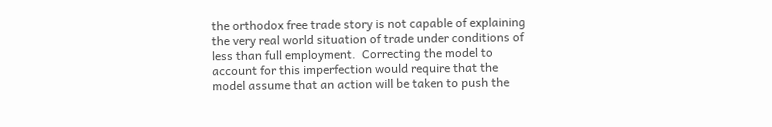the orthodox free trade story is not capable of explaining the very real world situation of trade under conditions of less than full employment.  Correcting the model to account for this imperfection would require that the model assume that an action will be taken to push the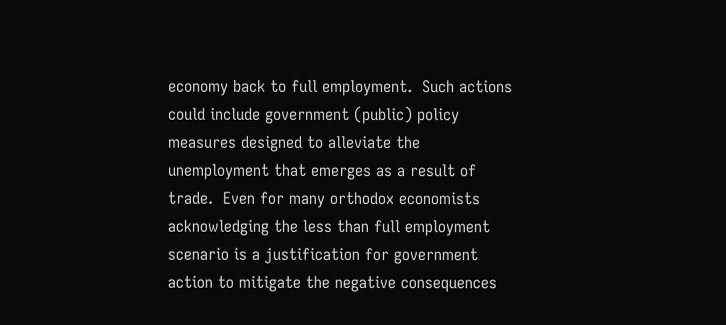economy back to full employment.  Such actions could include government (public) policy measures designed to alleviate the unemployment that emerges as a result of trade.  Even for many orthodox economists acknowledging the less than full employment scenario is a justification for government action to mitigate the negative consequences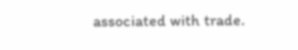associated with trade.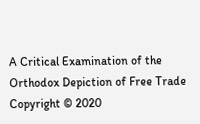A Critical Examination of the Orthodox Depiction of Free Trade Copyright © 2020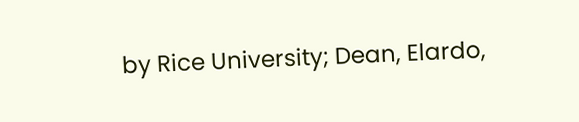by Rice University; Dean, Elardo,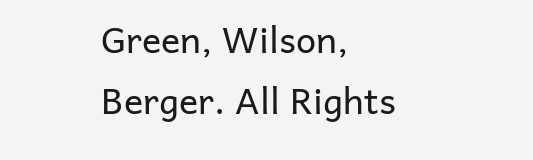Green, Wilson, Berger. All Rights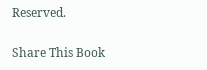Reserved.

Share This Book